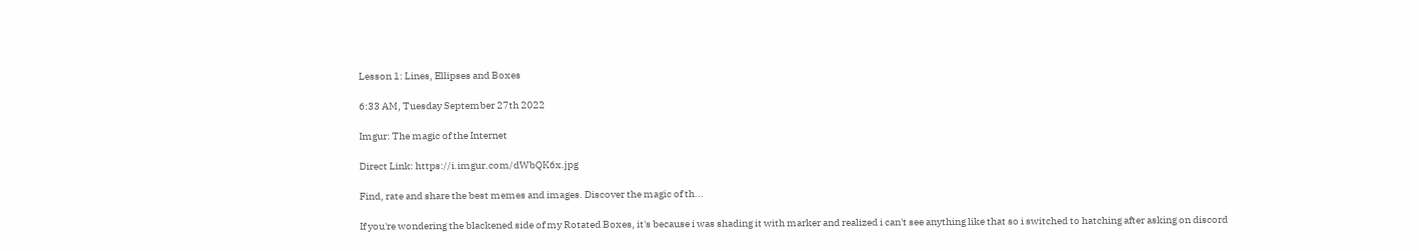Lesson 1: Lines, Ellipses and Boxes

6:33 AM, Tuesday September 27th 2022

Imgur: The magic of the Internet

Direct Link: https://i.imgur.com/dWbQK6x.jpg

Find, rate and share the best memes and images. Discover the magic of th...

If you're wondering the blackened side of my Rotated Boxes, it's because i was shading it with marker and realized i can't see anything like that so i switched to hatching after asking on discord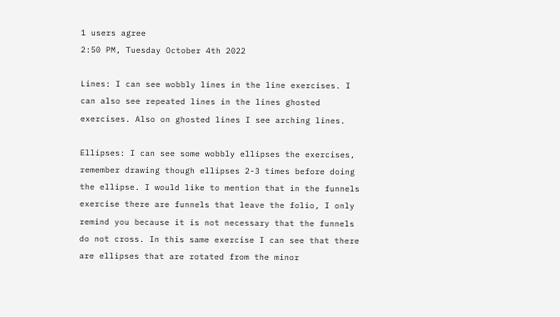1 users agree
2:50 PM, Tuesday October 4th 2022

Lines: I can see wobbly lines in the line exercises. I can also see repeated lines in the lines ghosted exercises. Also on ghosted lines I see arching lines.

Ellipses: I can see some wobbly ellipses the exercises, remember drawing though ellipses 2-3 times before doing the ellipse. I would like to mention that in the funnels exercise there are funnels that leave the folio, I only remind you because it is not necessary that the funnels do not cross. In this same exercise I can see that there are ellipses that are rotated from the minor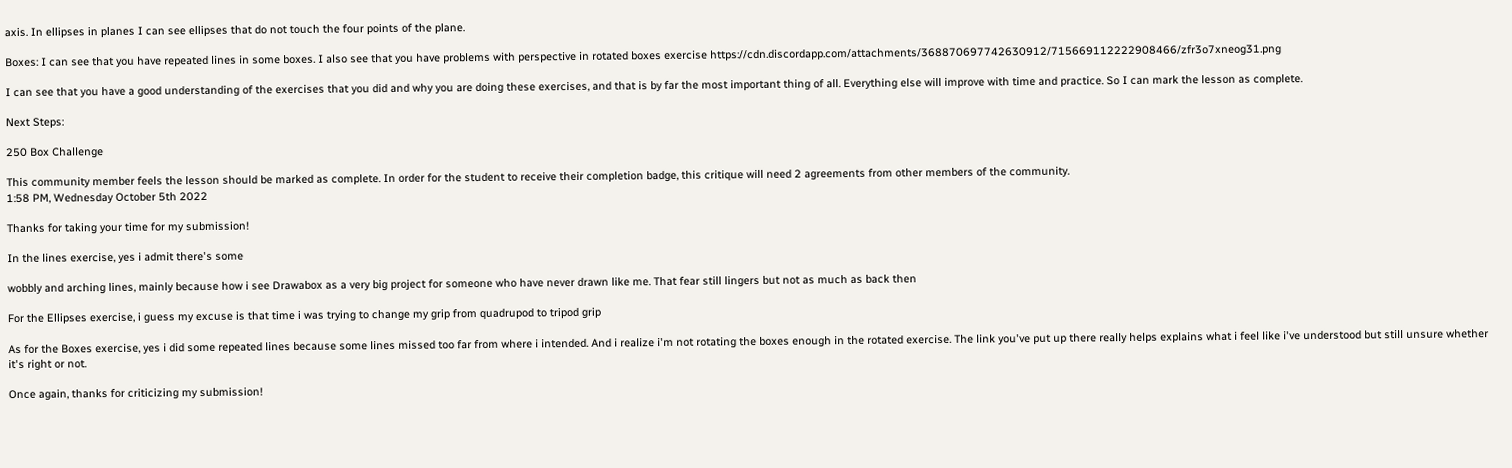axis. In ellipses in planes I can see ellipses that do not touch the four points of the plane.

Boxes: I can see that you have repeated lines in some boxes. I also see that you have problems with perspective in rotated boxes exercise https://cdn.discordapp.com/attachments/368870697742630912/715669112222908466/zfr3o7xneog31.png

I can see that you have a good understanding of the exercises that you did and why you are doing these exercises, and that is by far the most important thing of all. Everything else will improve with time and practice. So I can mark the lesson as complete.

Next Steps:

250 Box Challenge

This community member feels the lesson should be marked as complete. In order for the student to receive their completion badge, this critique will need 2 agreements from other members of the community.
1:58 PM, Wednesday October 5th 2022

Thanks for taking your time for my submission!

In the lines exercise, yes i admit there's some

wobbly and arching lines, mainly because how i see Drawabox as a very big project for someone who have never drawn like me. That fear still lingers but not as much as back then

For the Ellipses exercise, i guess my excuse is that time i was trying to change my grip from quadrupod to tripod grip

As for the Boxes exercise, yes i did some repeated lines because some lines missed too far from where i intended. And i realize i'm not rotating the boxes enough in the rotated exercise. The link you've put up there really helps explains what i feel like i've understood but still unsure whether it's right or not.

Once again, thanks for criticizing my submission!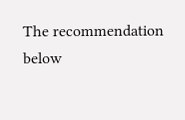The recommendation below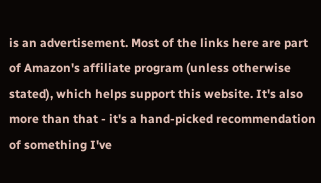is an advertisement. Most of the links here are part of Amazon's affiliate program (unless otherwise stated), which helps support this website. It's also more than that - it's a hand-picked recommendation of something I've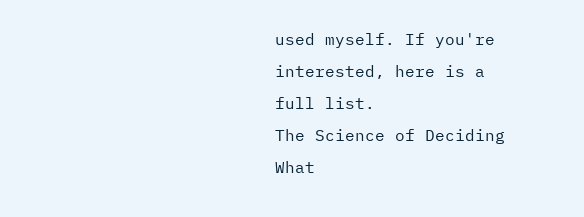used myself. If you're interested, here is a full list.
The Science of Deciding What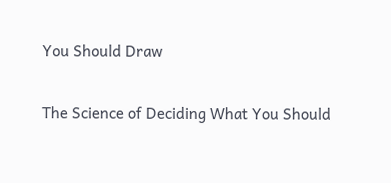You Should Draw

The Science of Deciding What You Should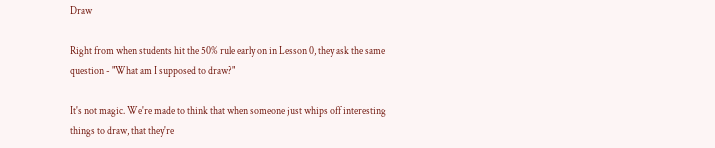Draw

Right from when students hit the 50% rule early on in Lesson 0, they ask the same question - "What am I supposed to draw?"

It's not magic. We're made to think that when someone just whips off interesting things to draw, that they're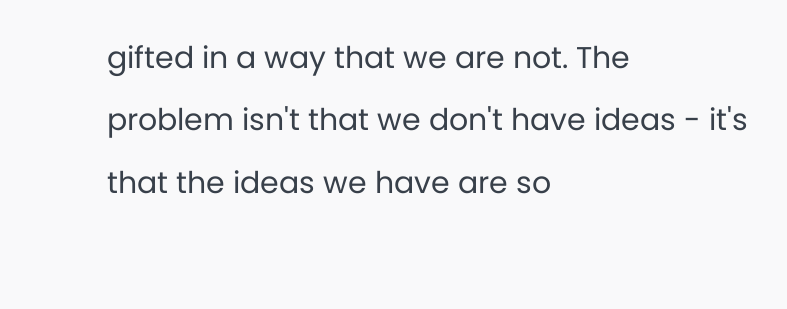gifted in a way that we are not. The problem isn't that we don't have ideas - it's that the ideas we have are so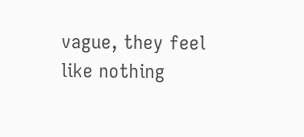vague, they feel like nothing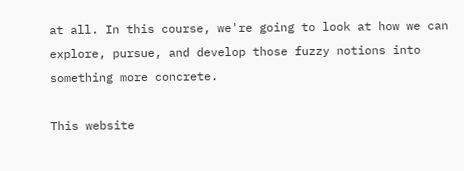at all. In this course, we're going to look at how we can explore, pursue, and develop those fuzzy notions into something more concrete.

This website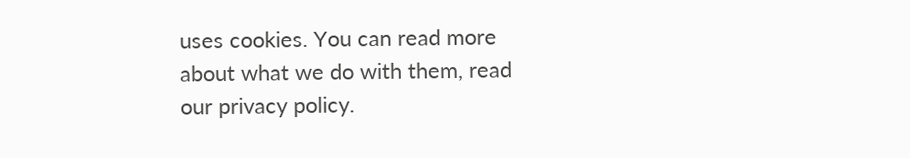uses cookies. You can read more about what we do with them, read our privacy policy.